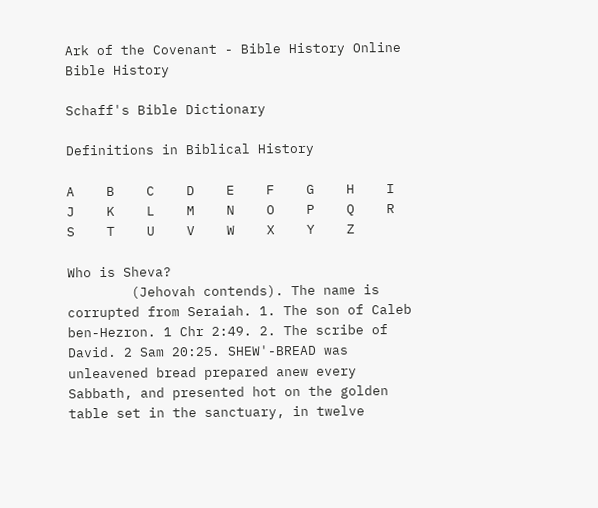Ark of the Covenant - Bible History Online
Bible History

Schaff's Bible Dictionary

Definitions in Biblical History

A    B    C    D    E    F    G    H    I    J    K    L    M    N    O    P    Q    R    S    T    U    V    W    X    Y    Z

Who is Sheva?
        (Jehovah contends). The name is corrupted from Seraiah. 1. The son of Caleb ben-Hezron. 1 Chr 2:49. 2. The scribe of David. 2 Sam 20:25. SHEW'-BREAD was unleavened bread prepared anew every Sabbath, and presented hot on the golden table set in the sanctuary, in twelve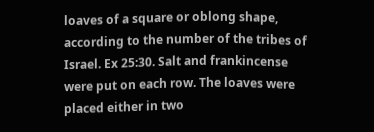loaves of a square or oblong shape, according to the number of the tribes of Israel. Ex 25:30. Salt and frankincense were put on each row. The loaves were placed either in two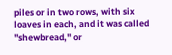piles or in two rows, with six loaves in each, and it was called "shewbread," or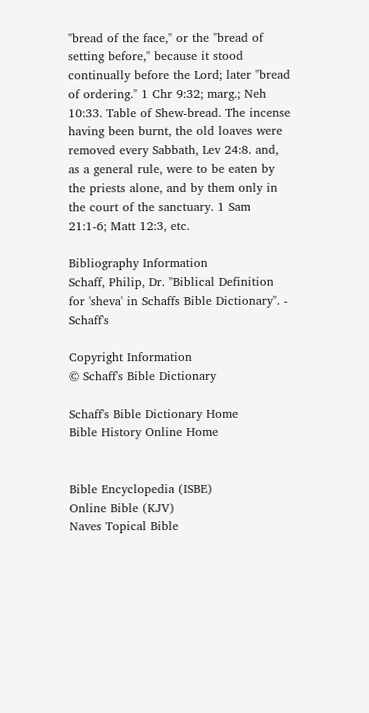"bread of the face," or the "bread of setting before," because it stood continually before the Lord; later "bread of ordering." 1 Chr 9:32; marg.; Neh 10:33. Table of Shew-bread. The incense having been burnt, the old loaves were removed every Sabbath, Lev 24:8. and, as a general rule, were to be eaten by the priests alone, and by them only in the court of the sanctuary. 1 Sam 21:1-6; Matt 12:3, etc.

Bibliography Information
Schaff, Philip, Dr. "Biblical Definition for 'sheva' in Schaffs Bible Dictionary". - Schaff's

Copyright Information
© Schaff's Bible Dictionary

Schaff's Bible Dictionary Home
Bible History Online Home


Bible Encyclopedia (ISBE)
Online Bible (KJV)
Naves Topical Bible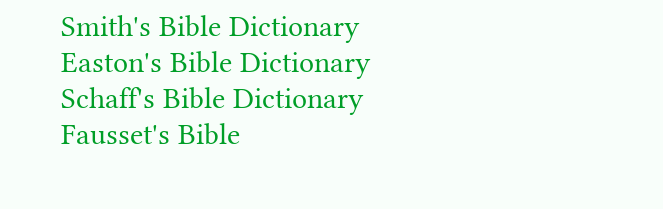Smith's Bible Dictionary
Easton's Bible Dictionary
Schaff's Bible Dictionary
Fausset's Bible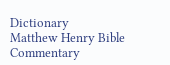Dictionary
Matthew Henry Bible Commentary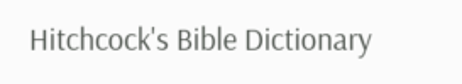Hitchcock's Bible Dictionary